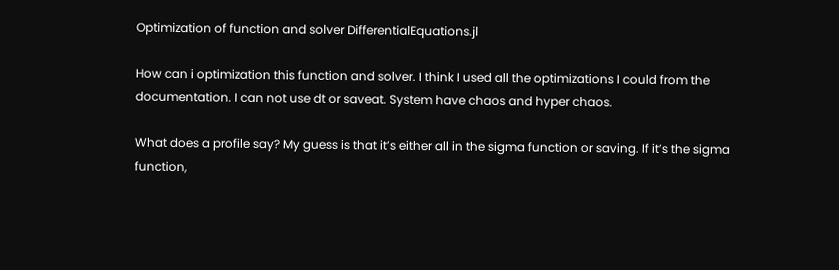Optimization of function and solver DifferentialEquations.jl

How can i optimization this function and solver. I think I used all the optimizations I could from the documentation. I can not use dt or saveat. System have chaos and hyper chaos.

What does a profile say? My guess is that it’s either all in the sigma function or saving. If it’s the sigma function,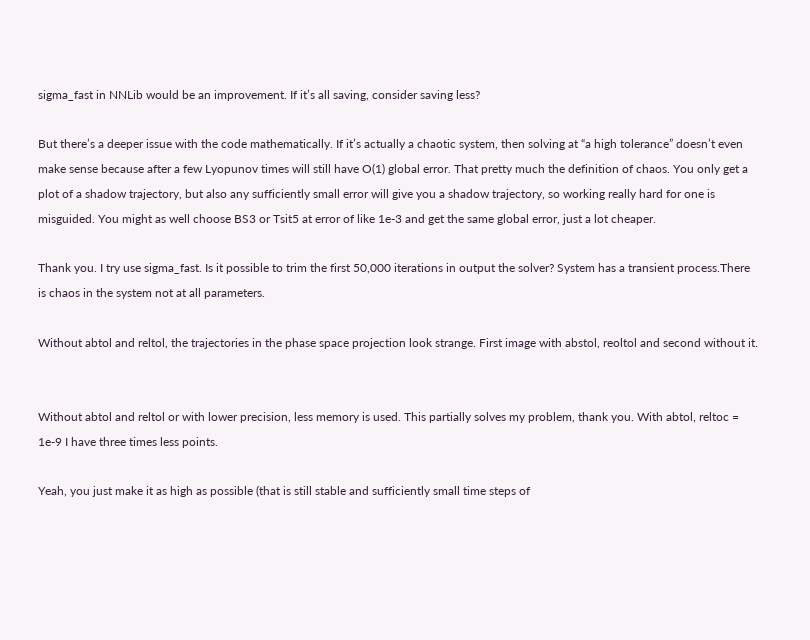sigma_fast in NNLib would be an improvement. If it’s all saving, consider saving less?

But there’s a deeper issue with the code mathematically. If it’s actually a chaotic system, then solving at “a high tolerance” doesn’t even make sense because after a few Lyopunov times will still have O(1) global error. That pretty much the definition of chaos. You only get a plot of a shadow trajectory, but also any sufficiently small error will give you a shadow trajectory, so working really hard for one is misguided. You might as well choose BS3 or Tsit5 at error of like 1e-3 and get the same global error, just a lot cheaper.

Thank you. I try use sigma_fast. Is it possible to trim the first 50,000 iterations in output the solver? System has a transient process.There is chaos in the system not at all parameters.

Without abtol and reltol, the trajectories in the phase space projection look strange. First image with abstol, reoltol and second without it.


Without abtol and reltol or with lower precision, less memory is used. This partially solves my problem, thank you. With abtol, reltoc = 1e-9 I have three times less points.

Yeah, you just make it as high as possible (that is still stable and sufficiently small time steps of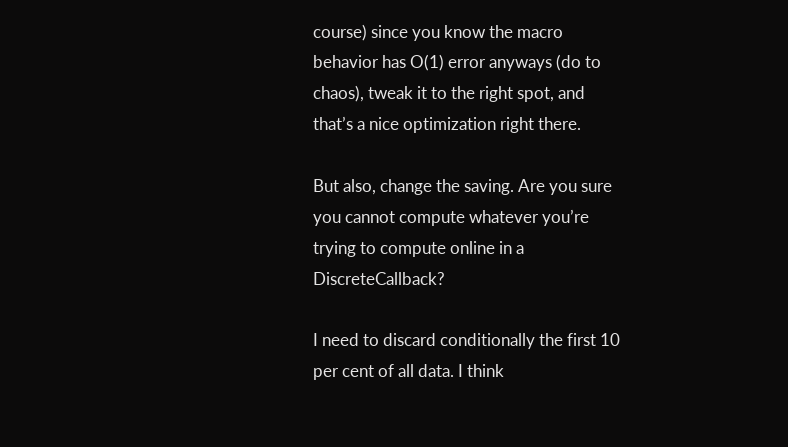course) since you know the macro behavior has O(1) error anyways (do to chaos), tweak it to the right spot, and that’s a nice optimization right there.

But also, change the saving. Are you sure you cannot compute whatever you’re trying to compute online in a DiscreteCallback?

I need to discard conditionally the first 10 per cent of all data. I think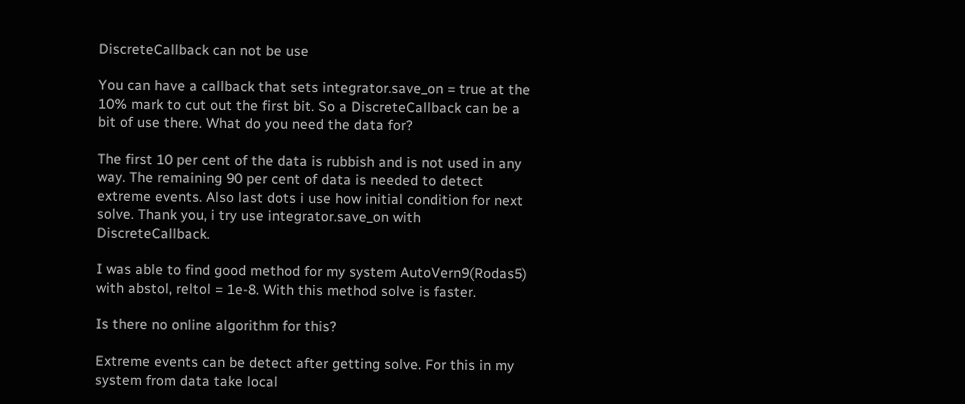DiscreteCallback can not be use

You can have a callback that sets integrator.save_on = true at the 10% mark to cut out the first bit. So a DiscreteCallback can be a bit of use there. What do you need the data for?

The first 10 per cent of the data is rubbish and is not used in any way. The remaining 90 per cent of data is needed to detect extreme events. Also last dots i use how initial condition for next solve. Thank you, i try use integrator.save_on with DiscreteCallback.

I was able to find good method for my system AutoVern9(Rodas5) with abstol, reltol = 1e-8. With this method solve is faster.

Is there no online algorithm for this?

Extreme events can be detect after getting solve. For this in my system from data take local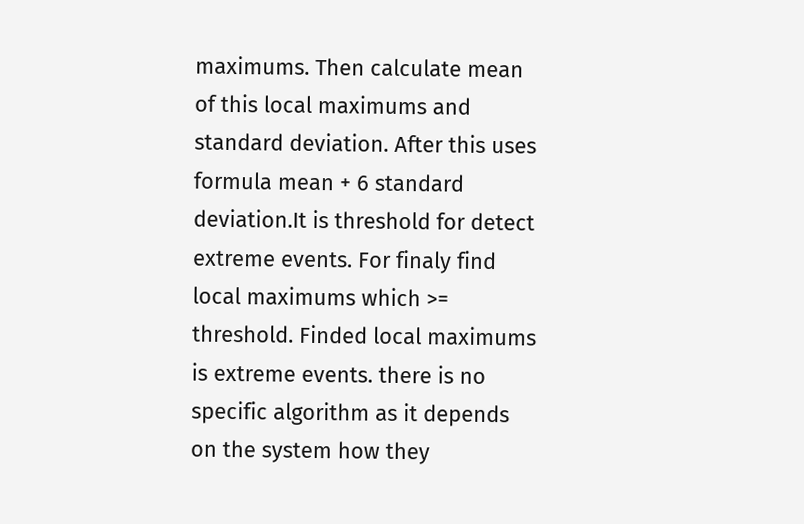maximums. Then calculate mean of this local maximums and standard deviation. After this uses formula mean + 6 standard deviation.It is threshold for detect extreme events. For finaly find local maximums which >= threshold. Finded local maximums is extreme events. there is no specific algorithm as it depends on the system how they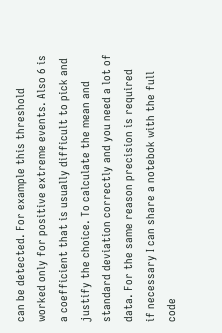can be detected. For example this threshold worked only for positive extreme events. Also 6 is a coefficient that is usually difficult to pick and justify the choice. To calculate the mean and standard deviation correctly and you need a lot of data. For the same reason precision is required
if necessary I can share a notebok with the full code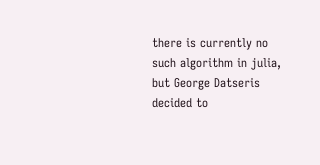there is currently no such algorithm in julia, but George Datseris decided to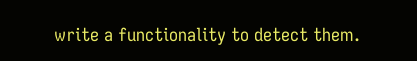write a functionality to detect them.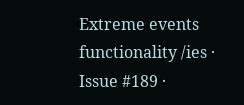Extreme events functionality /ies · Issue #189 ·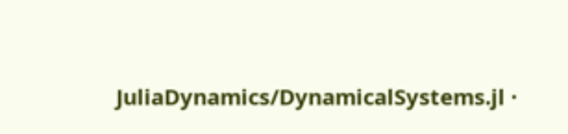JuliaDynamics/DynamicalSystems.jl ·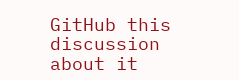GitHub this discussion about it